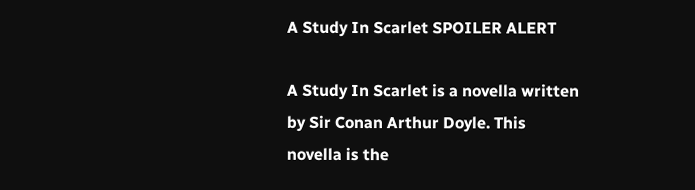A Study In Scarlet SPOILER ALERT

A Study In Scarlet is a novella written by Sir Conan Arthur Doyle. This novella is the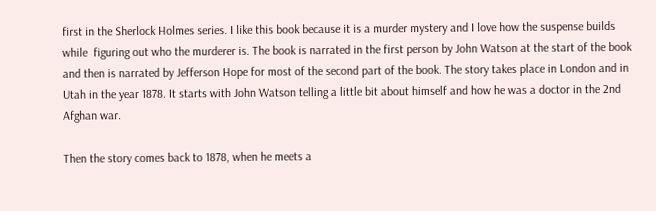first in the Sherlock Holmes series. I like this book because it is a murder mystery and I love how the suspense builds while  figuring out who the murderer is. The book is narrated in the first person by John Watson at the start of the book and then is narrated by Jefferson Hope for most of the second part of the book. The story takes place in London and in Utah in the year 1878. It starts with John Watson telling a little bit about himself and how he was a doctor in the 2nd Afghan war.

Then the story comes back to 1878, when he meets a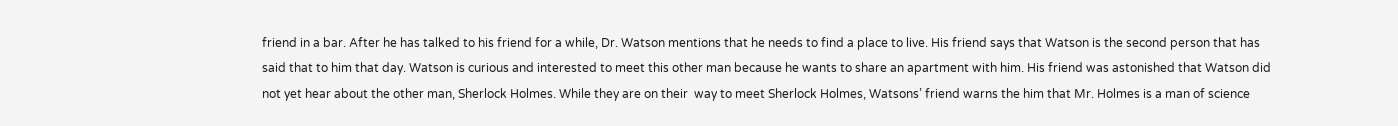friend in a bar. After he has talked to his friend for a while, Dr. Watson mentions that he needs to find a place to live. His friend says that Watson is the second person that has said that to him that day. Watson is curious and interested to meet this other man because he wants to share an apartment with him. His friend was astonished that Watson did not yet hear about the other man, Sherlock Holmes. While they are on their  way to meet Sherlock Holmes, Watsons’ friend warns the him that Mr. Holmes is a man of science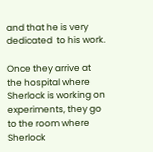and that he is very dedicated  to his work.

Once they arrive at the hospital where Sherlock is working on experiments, they go to the room where Sherlock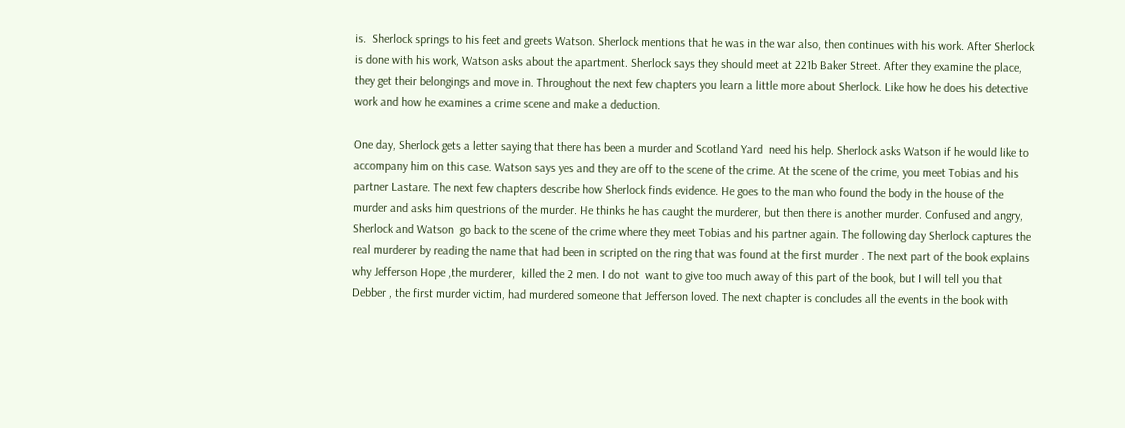is.  Sherlock springs to his feet and greets Watson. Sherlock mentions that he was in the war also, then continues with his work. After Sherlock is done with his work, Watson asks about the apartment. Sherlock says they should meet at 221b Baker Street. After they examine the place, they get their belongings and move in. Throughout the next few chapters you learn a little more about Sherlock. Like how he does his detective work and how he examines a crime scene and make a deduction.

One day, Sherlock gets a letter saying that there has been a murder and Scotland Yard  need his help. Sherlock asks Watson if he would like to accompany him on this case. Watson says yes and they are off to the scene of the crime. At the scene of the crime, you meet Tobias and his partner Lastare. The next few chapters describe how Sherlock finds evidence. He goes to the man who found the body in the house of the murder and asks him questrions of the murder. He thinks he has caught the murderer, but then there is another murder. Confused and angry, Sherlock and Watson  go back to the scene of the crime where they meet Tobias and his partner again. The following day Sherlock captures the real murderer by reading the name that had been in scripted on the ring that was found at the first murder . The next part of the book explains why Jefferson Hope ,the murderer,  killed the 2 men. I do not  want to give too much away of this part of the book, but I will tell you that Debber , the first murder victim, had murdered someone that Jefferson loved. The next chapter is concludes all the events in the book with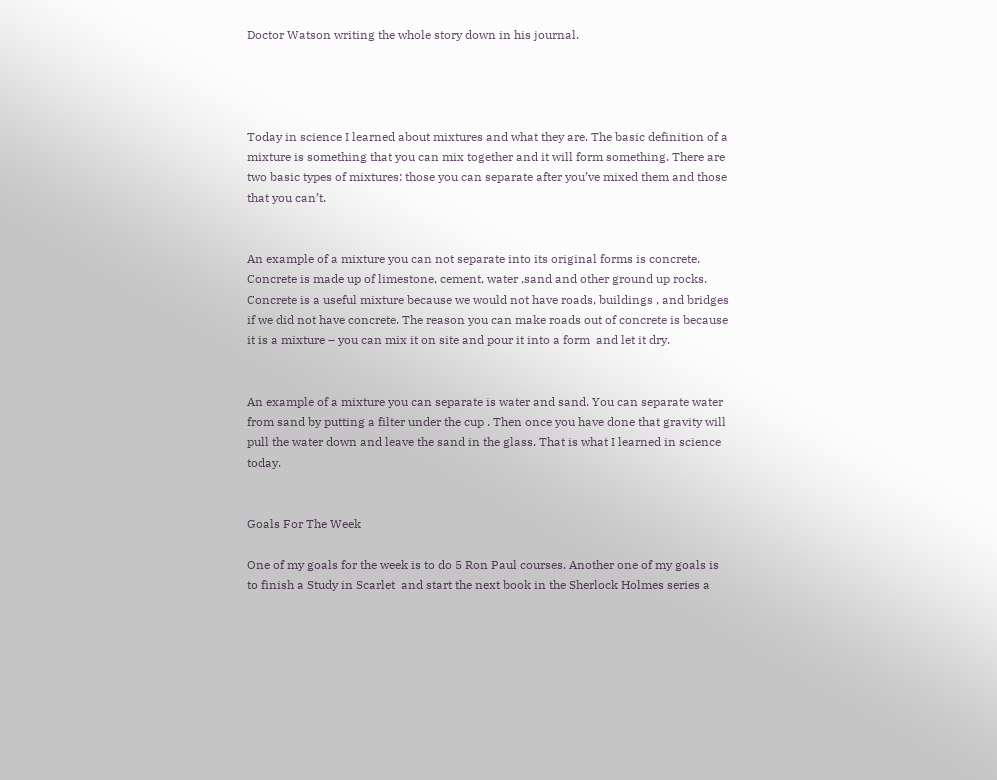Doctor Watson writing the whole story down in his journal.




Today in science I learned about mixtures and what they are. The basic definition of a mixture is something that you can mix together and it will form something. There are two basic types of mixtures: those you can separate after you’ve mixed them and those that you can’t.


An example of a mixture you can not separate into its original forms is concrete. Concrete is made up of limestone, cement, water ,sand and other ground up rocks. Concrete is a useful mixture because we would not have roads, buildings , and bridges if we did not have concrete. The reason you can make roads out of concrete is because it is a mixture – you can mix it on site and pour it into a form  and let it dry.


An example of a mixture you can separate is water and sand. You can separate water from sand by putting a filter under the cup . Then once you have done that gravity will pull the water down and leave the sand in the glass. That is what I learned in science today.


Goals For The Week

One of my goals for the week is to do 5 Ron Paul courses. Another one of my goals is to finish a Study in Scarlet  and start the next book in the Sherlock Holmes series a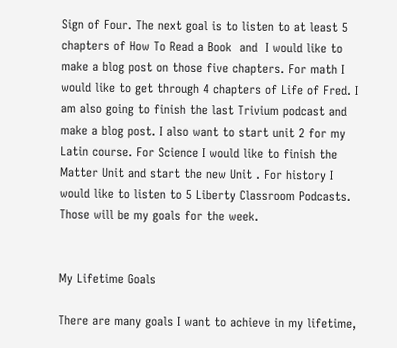Sign of Four. The next goal is to listen to at least 5 chapters of How To Read a Book  and  I would like to make a blog post on those five chapters. For math I would like to get through 4 chapters of Life of Fred. I am also going to finish the last Trivium podcast and make a blog post. I also want to start unit 2 for my Latin course. For Science I would like to finish the Matter Unit and start the new Unit . For history I would like to listen to 5 Liberty Classroom Podcasts. Those will be my goals for the week.


My Lifetime Goals

There are many goals I want to achieve in my lifetime,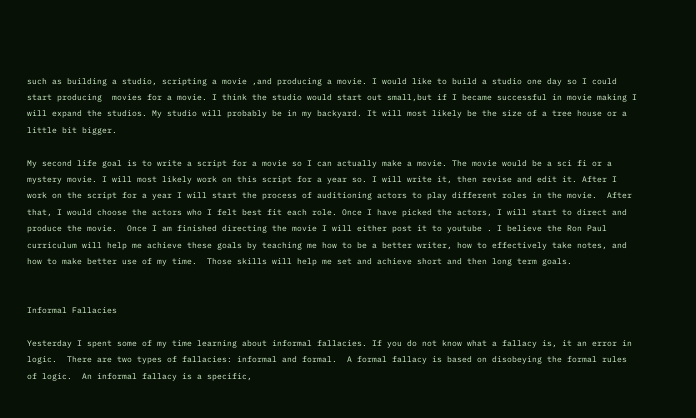such as building a studio, scripting a movie ,and producing a movie. I would like to build a studio one day so I could start producing  movies for a movie. I think the studio would start out small,but if I became successful in movie making I will expand the studios. My studio will probably be in my backyard. It will most likely be the size of a tree house or a little bit bigger.

My second life goal is to write a script for a movie so I can actually make a movie. The movie would be a sci fi or a mystery movie. I will most likely work on this script for a year so. I will write it, then revise and edit it. After I work on the script for a year I will start the process of auditioning actors to play different roles in the movie.  After that, I would choose the actors who I felt best fit each role. Once I have picked the actors, I will start to direct and produce the movie.  Once I am finished directing the movie I will either post it to youtube . I believe the Ron Paul curriculum will help me achieve these goals by teaching me how to be a better writer, how to effectively take notes, and how to make better use of my time.  Those skills will help me set and achieve short and then long term goals.


Informal Fallacies

Yesterday I spent some of my time learning about informal fallacies. If you do not know what a fallacy is, it an error in logic.  There are two types of fallacies: informal and formal.  A formal fallacy is based on disobeying the formal rules of logic.  An informal fallacy is a specific,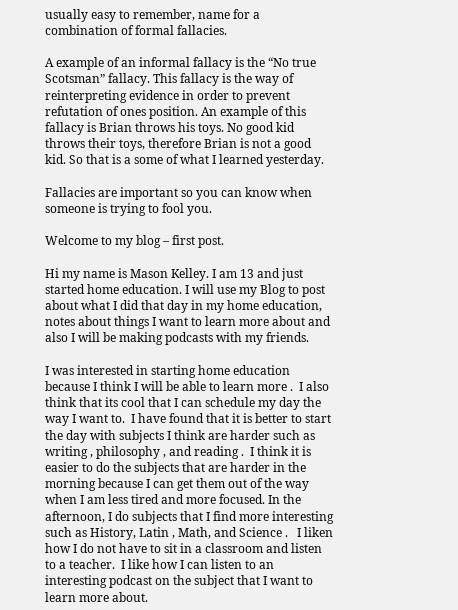usually easy to remember, name for a combination of formal fallacies.

A example of an informal fallacy is the “No true Scotsman” fallacy. This fallacy is the way of reinterpreting evidence in order to prevent refutation of ones position. An example of this fallacy is Brian throws his toys. No good kid throws their toys, therefore Brian is not a good kid. So that is a some of what I learned yesterday.

Fallacies are important so you can know when someone is trying to fool you.

Welcome to my blog – first post.

Hi my name is Mason Kelley. I am 13 and just started home education. I will use my Blog to post about what I did that day in my home education, notes about things I want to learn more about and also I will be making podcasts with my friends.

I was interested in starting home education because I think I will be able to learn more .  I also think that its cool that I can schedule my day the way I want to.  I have found that it is better to start the day with subjects I think are harder such as writing , philosophy , and reading .  I think it is easier to do the subjects that are harder in the morning because I can get them out of the way when I am less tired and more focused. In the afternoon, I do subjects that I find more interesting such as History, Latin , Math, and Science .   I liken how I do not have to sit in a classroom and listen to a teacher.  I like how I can listen to an interesting podcast on the subject that I want to learn more about.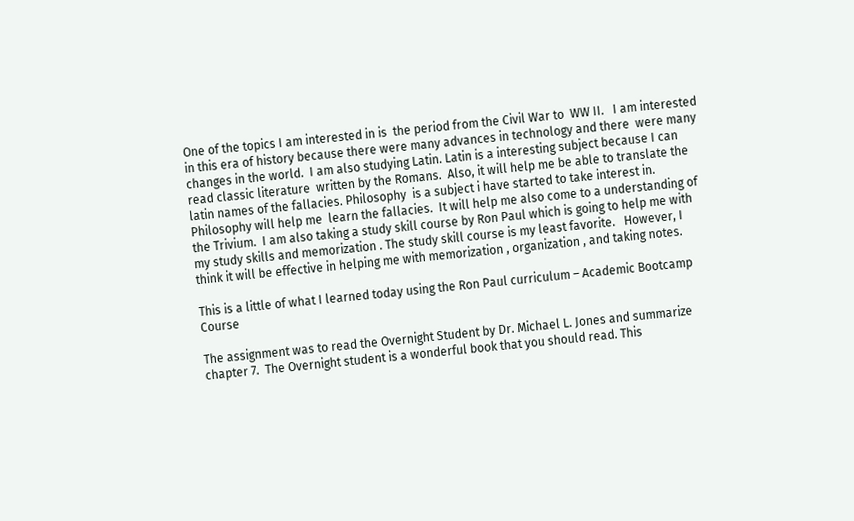One of the topics I am interested in is  the period from the Civil War to  WW II.   I am interested in this era of history because there were many advances in technology and there  were many changes in the world.  I am also studying Latin. Latin is a interesting subject because I can read classic literature  written by the Romans.  Also, it will help me be able to translate the latin names of the fallacies. Philosophy  is a subject i have started to take interest in.  Philosophy will help me  learn the fallacies.  It will help me also come to a understanding of the Trivium.  I am also taking a study skill course by Ron Paul which is going to help me with my study skills and memorization . The study skill course is my least favorite.   However, I think it will be effective in helping me with memorization , organization , and taking notes.

This is a little of what I learned today using the Ron Paul curriculum – Academic Bootcamp Course

The assignment was to read the Overnight Student by Dr. Michael L. Jones and summarize chapter 7.  The Overnight student is a wonderful book that you should read. This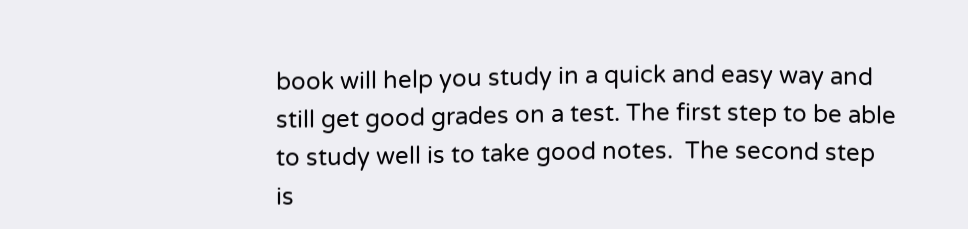book will help you study in a quick and easy way and still get good grades on a test. The first step to be able to study well is to take good notes.  The second step  is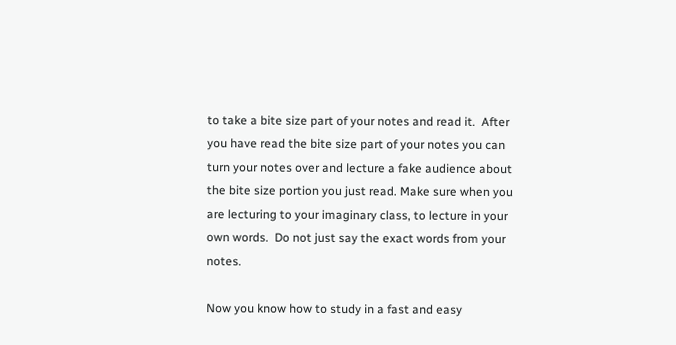to take a bite size part of your notes and read it.  After you have read the bite size part of your notes you can turn your notes over and lecture a fake audience about the bite size portion you just read. Make sure when you are lecturing to your imaginary class, to lecture in your own words.  Do not just say the exact words from your notes.

Now you know how to study in a fast and easy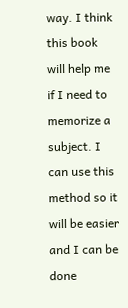way. I think this book will help me if I need to memorize a subject. I can use this method so it will be easier and I can be done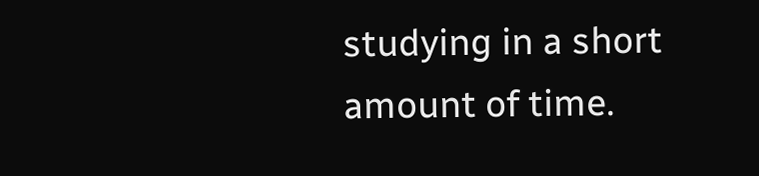studying in a short amount of time.